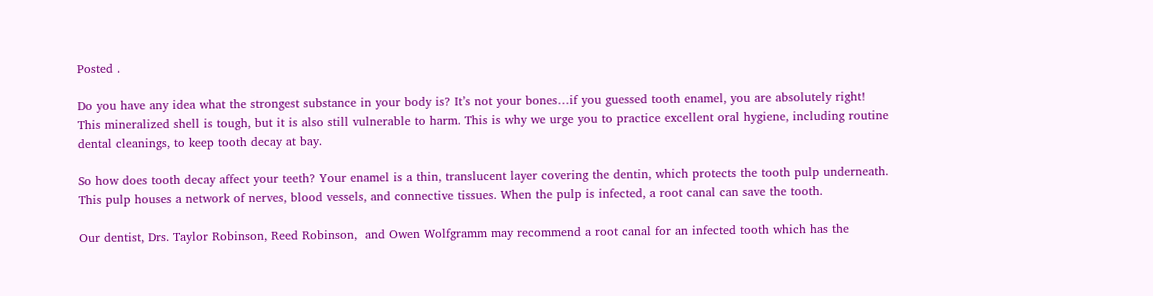Posted .

Do you have any idea what the strongest substance in your body is? It’s not your bones…if you guessed tooth enamel, you are absolutely right! This mineralized shell is tough, but it is also still vulnerable to harm. This is why we urge you to practice excellent oral hygiene, including routine dental cleanings, to keep tooth decay at bay.

So how does tooth decay affect your teeth? Your enamel is a thin, translucent layer covering the dentin, which protects the tooth pulp underneath. This pulp houses a network of nerves, blood vessels, and connective tissues. When the pulp is infected, a root canal can save the tooth.

Our dentist, Drs. Taylor Robinson, Reed Robinson,  and Owen Wolfgramm may recommend a root canal for an infected tooth which has the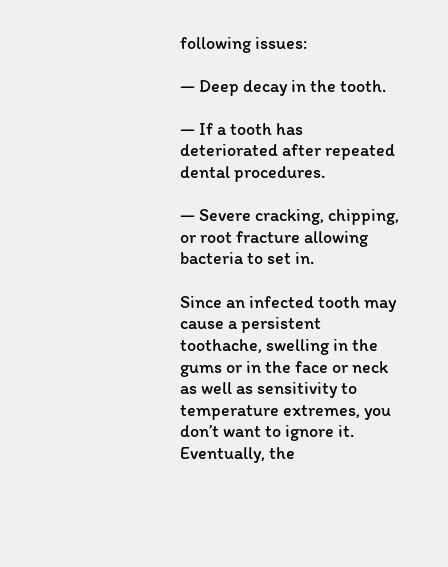following issues:

— Deep decay in the tooth.

— If a tooth has deteriorated after repeated dental procedures.

— Severe cracking, chipping, or root fracture allowing bacteria to set in.

Since an infected tooth may cause a persistent toothache, swelling in the gums or in the face or neck as well as sensitivity to temperature extremes, you don’t want to ignore it. Eventually, the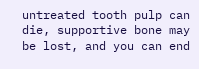untreated tooth pulp can die, supportive bone may be lost, and you can end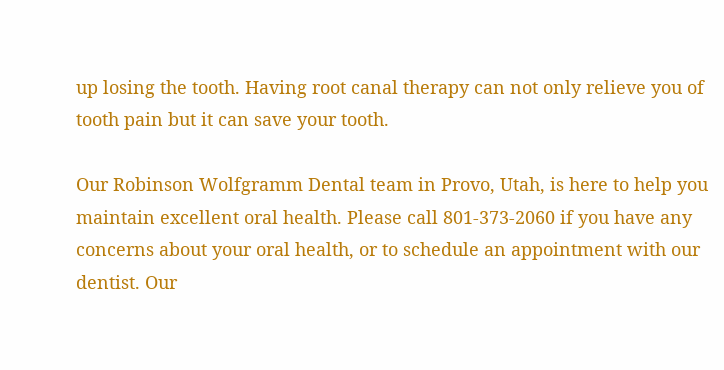up losing the tooth. Having root canal therapy can not only relieve you of tooth pain but it can save your tooth.

Our Robinson Wolfgramm Dental team in Provo, Utah, is here to help you maintain excellent oral health. Please call 801-373-2060 if you have any concerns about your oral health, or to schedule an appointment with our dentist. Our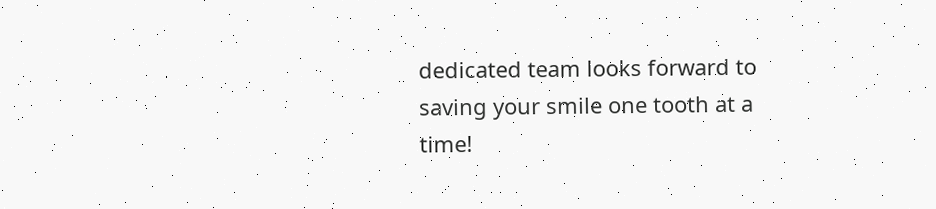dedicated team looks forward to saving your smile one tooth at a time!